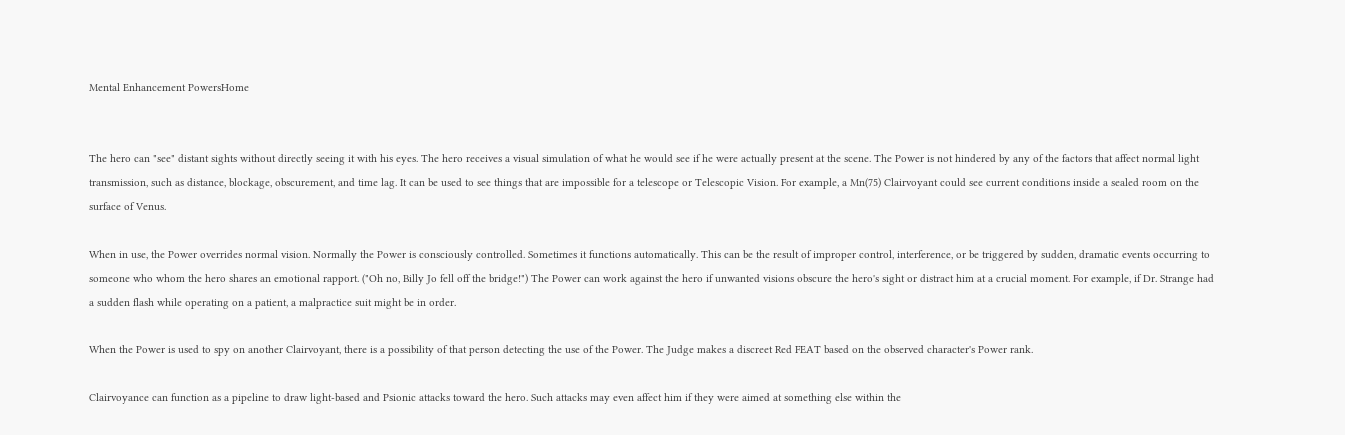Mental Enhancement PowersHome


The hero can "see" distant sights without directly seeing it with his eyes. The hero receives a visual simulation of what he would see if he were actually present at the scene. The Power is not hindered by any of the factors that affect normal light transmission, such as distance, blockage, obscurement, and time lag. It can be used to see things that are impossible for a telescope or Telescopic Vision. For example, a Mn(75) Clairvoyant could see current conditions inside a sealed room on the surface of Venus.

When in use, the Power overrides normal vision. Normally the Power is consciously controlled. Sometimes it functions automatically. This can be the result of improper control, interference, or be triggered by sudden, dramatic events occurring to someone who whom the hero shares an emotional rapport. ("Oh no, Billy Jo fell off the bridge!") The Power can work against the hero if unwanted visions obscure the hero's sight or distract him at a crucial moment. For example, if Dr. Strange had a sudden flash while operating on a patient, a malpractice suit might be in order.

When the Power is used to spy on another Clairvoyant, there is a possibility of that person detecting the use of the Power. The Judge makes a discreet Red FEAT based on the observed character's Power rank.

Clairvoyance can function as a pipeline to draw light-based and Psionic attacks toward the hero. Such attacks may even affect him if they were aimed at something else within the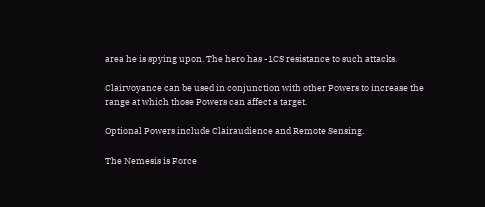area he is spying upon. The hero has -1CS resistance to such attacks.

Clairvoyance can be used in conjunction with other Powers to increase the range at which those Powers can affect a target.

Optional Powers include Clairaudience and Remote Sensing.

The Nemesis is Force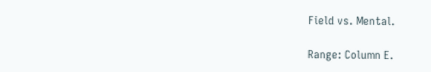Field vs. Mental.

Range: Column E.